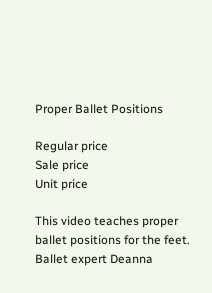Proper Ballet Positions

Regular price
Sale price
Unit price

This video teaches proper ballet positions for the feet. Ballet expert Deanna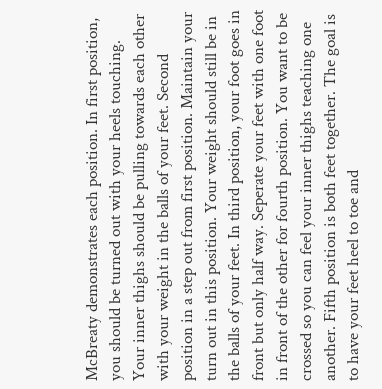McBreaty demonstrates each position. In first position, you should be turned out with your heels touching. Your inner thighs should be pulling towards each other with your weight in the balls of your feet. Second position in a step out from first position. Maintain your turn out in this position. Your weight should still be in the balls of your feet. In third position, your foot goes in front but only half way. Seperate your feet with one foot in front of the other for fourth position. You want to be crossed so you can feel your inner thighs teaching one another. Fifth position is both feet together. The goal is to have your feet heel to toe and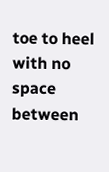toe to heel with no space between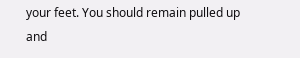your feet. You should remain pulled up and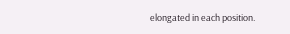elongated in each position.